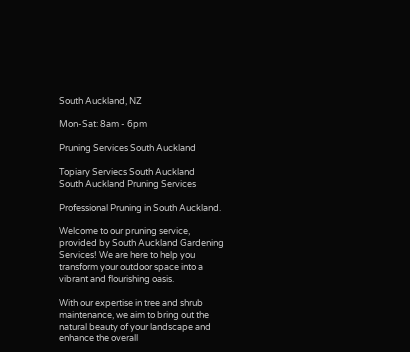South Auckland, NZ

Mon-Sat: 8am - 6pm

Pruning Services South Auckland

Topiary Serviecs South Auckland
South Auckland Pruning Services

Professional Pruning in South Auckland.

Welcome to our pruning service, provided by South Auckland Gardening Services! We are here to help you transform your outdoor space into a vibrant and flourishing oasis.

With our expertise in tree and shrub maintenance, we aim to bring out the natural beauty of your landscape and enhance the overall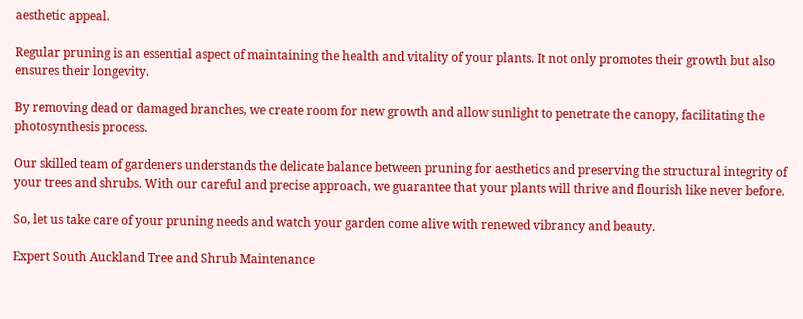aesthetic appeal.

Regular pruning is an essential aspect of maintaining the health and vitality of your plants. It not only promotes their growth but also ensures their longevity.

By removing dead or damaged branches, we create room for new growth and allow sunlight to penetrate the canopy, facilitating the photosynthesis process.

Our skilled team of gardeners understands the delicate balance between pruning for aesthetics and preserving the structural integrity of your trees and shrubs. With our careful and precise approach, we guarantee that your plants will thrive and flourish like never before.

So, let us take care of your pruning needs and watch your garden come alive with renewed vibrancy and beauty.

Expert South Auckland Tree and Shrub Maintenance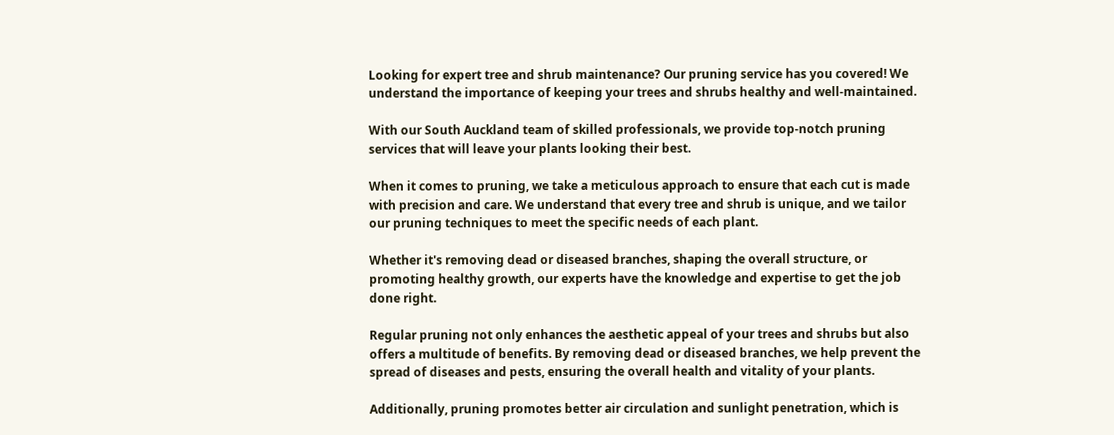Looking for expert tree and shrub maintenance? Our pruning service has you covered! We understand the importance of keeping your trees and shrubs healthy and well-maintained.

With our South Auckland team of skilled professionals, we provide top-notch pruning services that will leave your plants looking their best.

When it comes to pruning, we take a meticulous approach to ensure that each cut is made with precision and care. We understand that every tree and shrub is unique, and we tailor our pruning techniques to meet the specific needs of each plant.

Whether it's removing dead or diseased branches, shaping the overall structure, or promoting healthy growth, our experts have the knowledge and expertise to get the job done right.

Regular pruning not only enhances the aesthetic appeal of your trees and shrubs but also offers a multitude of benefits. By removing dead or diseased branches, we help prevent the spread of diseases and pests, ensuring the overall health and vitality of your plants.

Additionally, pruning promotes better air circulation and sunlight penetration, which is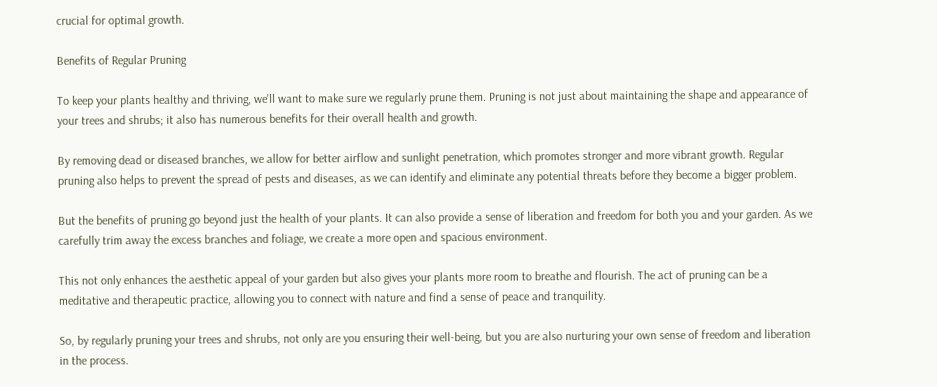crucial for optimal growth.

Benefits of Regular Pruning

To keep your plants healthy and thriving, we'll want to make sure we regularly prune them. Pruning is not just about maintaining the shape and appearance of your trees and shrubs; it also has numerous benefits for their overall health and growth.

By removing dead or diseased branches, we allow for better airflow and sunlight penetration, which promotes stronger and more vibrant growth. Regular pruning also helps to prevent the spread of pests and diseases, as we can identify and eliminate any potential threats before they become a bigger problem.

But the benefits of pruning go beyond just the health of your plants. It can also provide a sense of liberation and freedom for both you and your garden. As we carefully trim away the excess branches and foliage, we create a more open and spacious environment.

This not only enhances the aesthetic appeal of your garden but also gives your plants more room to breathe and flourish. The act of pruning can be a meditative and therapeutic practice, allowing you to connect with nature and find a sense of peace and tranquility.

So, by regularly pruning your trees and shrubs, not only are you ensuring their well-being, but you are also nurturing your own sense of freedom and liberation in the process.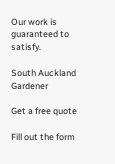Our work is guaranteed to satisfy.

South Auckland Gardener

Get a free quote

Fill out the form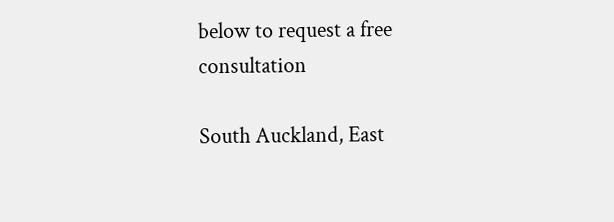below to request a free consultation

South Auckland, East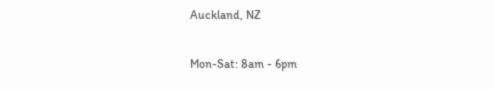Auckland, NZ

Mon-Sat: 8am - 6pm